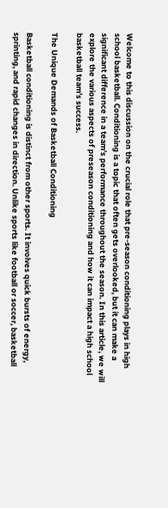Welcome to this discussion on the crucial role that pre-season conditioning plays in high school basketball. Conditioning is a topic that often gets overlooked, but it can make a significant difference in a team’s performance throughout the season. In this article, we will explore the various aspects of preseason conditioning and how it can impact a high school basketball team’s success.

The Unique Demands of Basketball Conditioning

Basketball conditioning is distinct from other sports. It involves quick bursts of energy, sprinting, and rapid changes in direction. Unlike sports like football or soccer, basketball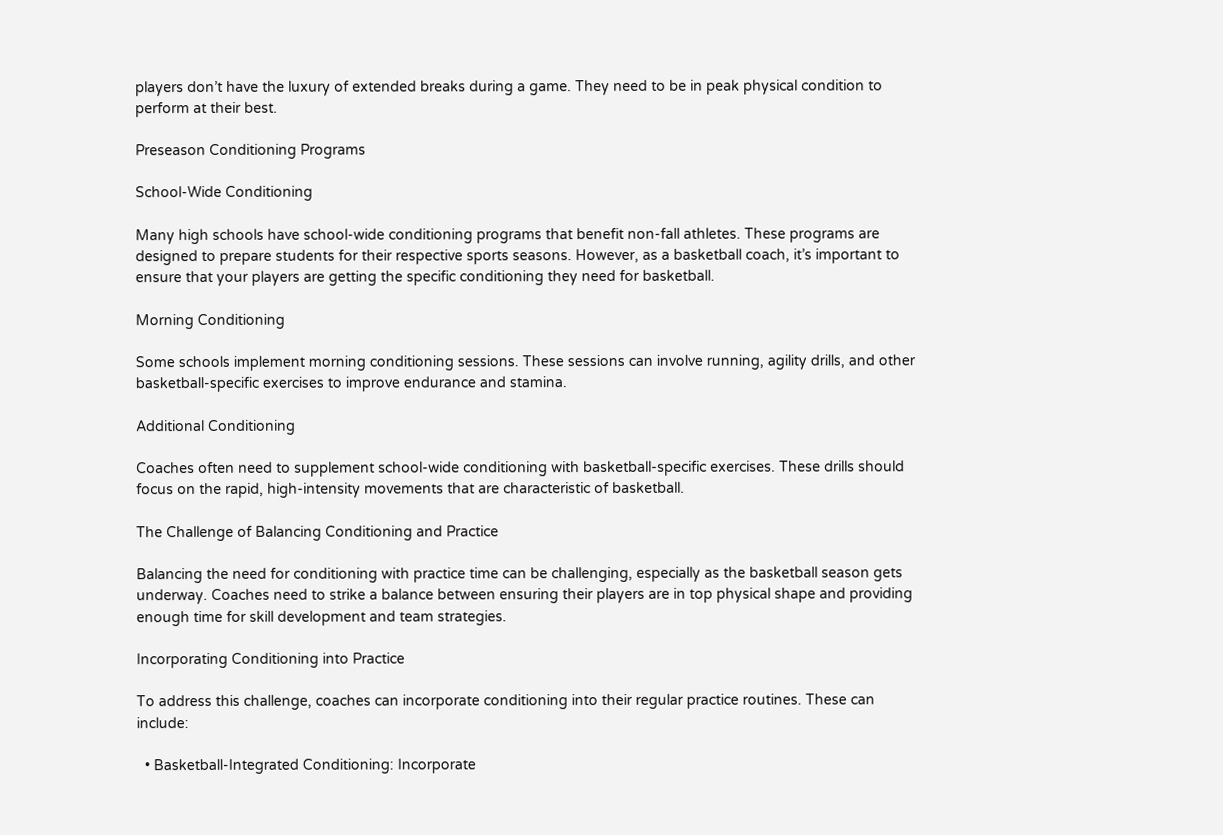players don’t have the luxury of extended breaks during a game. They need to be in peak physical condition to perform at their best.

Preseason Conditioning Programs

School-Wide Conditioning

Many high schools have school-wide conditioning programs that benefit non-fall athletes. These programs are designed to prepare students for their respective sports seasons. However, as a basketball coach, it’s important to ensure that your players are getting the specific conditioning they need for basketball.

Morning Conditioning

Some schools implement morning conditioning sessions. These sessions can involve running, agility drills, and other basketball-specific exercises to improve endurance and stamina.

Additional Conditioning

Coaches often need to supplement school-wide conditioning with basketball-specific exercises. These drills should focus on the rapid, high-intensity movements that are characteristic of basketball.

The Challenge of Balancing Conditioning and Practice

Balancing the need for conditioning with practice time can be challenging, especially as the basketball season gets underway. Coaches need to strike a balance between ensuring their players are in top physical shape and providing enough time for skill development and team strategies.

Incorporating Conditioning into Practice

To address this challenge, coaches can incorporate conditioning into their regular practice routines. These can include:

  • Basketball-Integrated Conditioning: Incorporate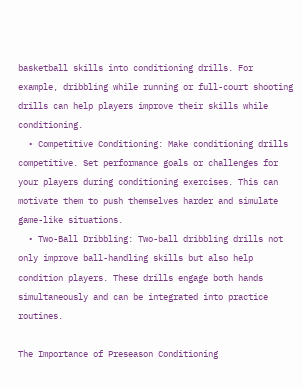basketball skills into conditioning drills. For example, dribbling while running or full-court shooting drills can help players improve their skills while conditioning.
  • Competitive Conditioning: Make conditioning drills competitive. Set performance goals or challenges for your players during conditioning exercises. This can motivate them to push themselves harder and simulate game-like situations.
  • Two-Ball Dribbling: Two-ball dribbling drills not only improve ball-handling skills but also help condition players. These drills engage both hands simultaneously and can be integrated into practice routines.

The Importance of Preseason Conditioning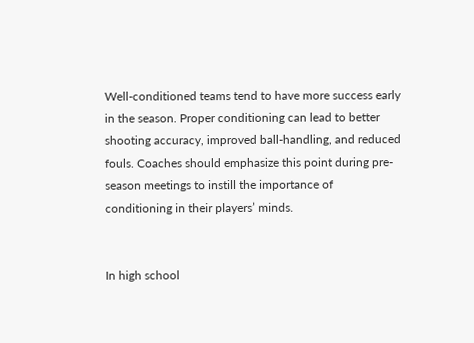Well-conditioned teams tend to have more success early in the season. Proper conditioning can lead to better shooting accuracy, improved ball-handling, and reduced fouls. Coaches should emphasize this point during pre-season meetings to instill the importance of conditioning in their players’ minds.


In high school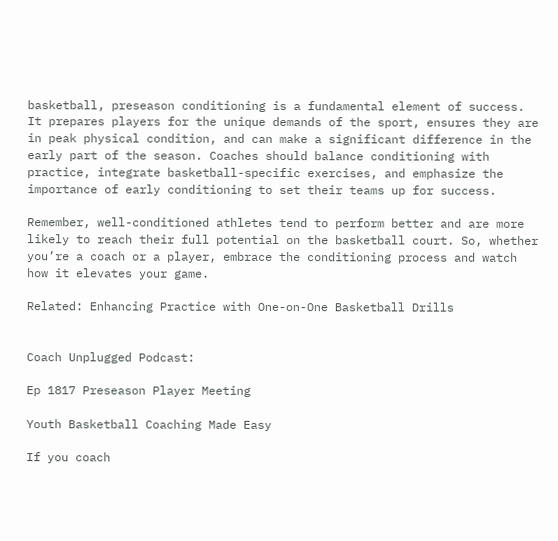basketball, preseason conditioning is a fundamental element of success. It prepares players for the unique demands of the sport, ensures they are in peak physical condition, and can make a significant difference in the early part of the season. Coaches should balance conditioning with practice, integrate basketball-specific exercises, and emphasize the importance of early conditioning to set their teams up for success.

Remember, well-conditioned athletes tend to perform better and are more likely to reach their full potential on the basketball court. So, whether you’re a coach or a player, embrace the conditioning process and watch how it elevates your game.

Related: Enhancing Practice with One-on-One Basketball Drills


Coach Unplugged Podcast:

Ep 1817 Preseason Player Meeting

Youth Basketball Coaching Made Easy

If you coach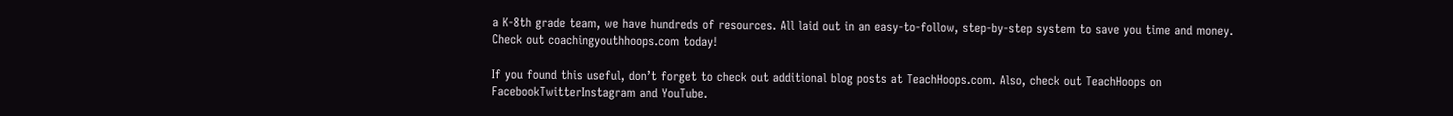a K-8th grade team, we have hundreds of resources. All laid out in an easy-to-follow, step-by-step system to save you time and money. Check out coachingyouthhoops.com today!

If you found this useful, don’t forget to check out additional blog posts at TeachHoops.com. Also, check out TeachHoops on FacebookTwitterInstagram and YouTube.